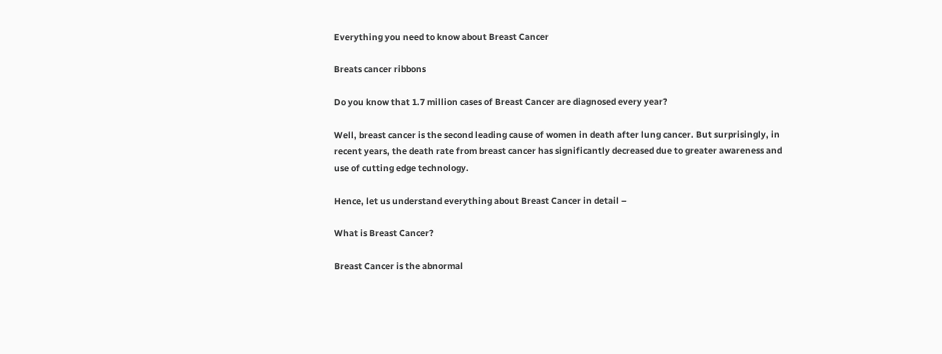Everything you need to know about Breast Cancer

Breats cancer ribbons

Do you know that 1.7 million cases of Breast Cancer are diagnosed every year?

Well, breast cancer is the second leading cause of women in death after lung cancer. But surprisingly, in recent years, the death rate from breast cancer has significantly decreased due to greater awareness and use of cutting edge technology.

Hence, let us understand everything about Breast Cancer in detail –

What is Breast Cancer?

Breast Cancer is the abnormal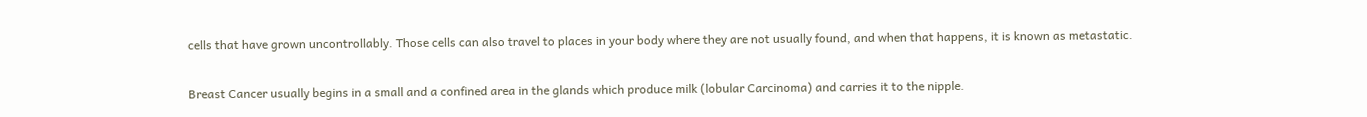cells that have grown uncontrollably. Those cells can also travel to places in your body where they are not usually found, and when that happens, it is known as metastatic.

Breast Cancer usually begins in a small and a confined area in the glands which produce milk (lobular Carcinoma) and carries it to the nipple.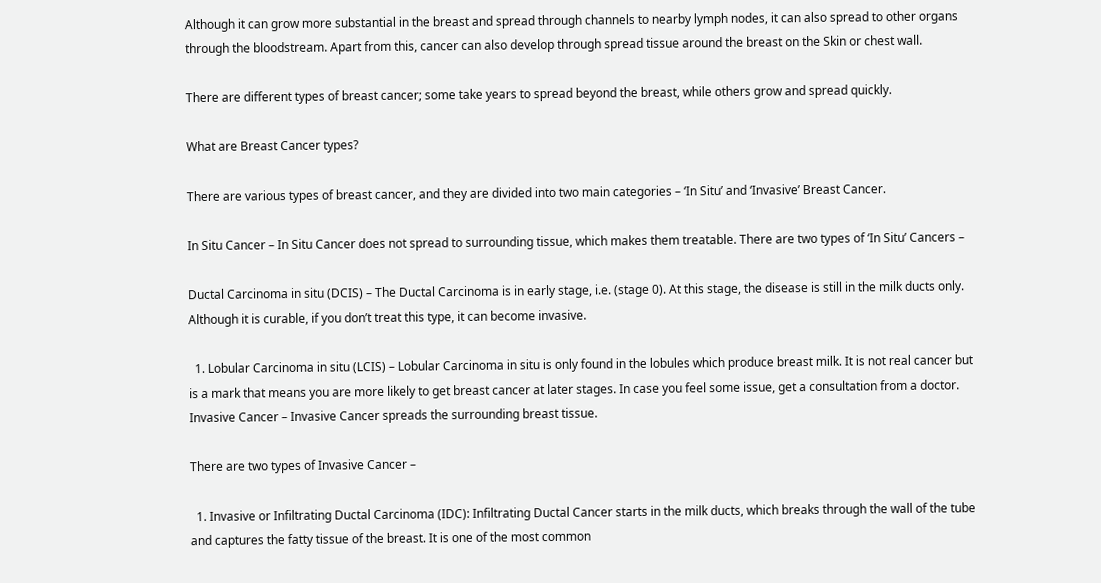Although it can grow more substantial in the breast and spread through channels to nearby lymph nodes, it can also spread to other organs through the bloodstream. Apart from this, cancer can also develop through spread tissue around the breast on the Skin or chest wall.

There are different types of breast cancer; some take years to spread beyond the breast, while others grow and spread quickly.

What are Breast Cancer types?

There are various types of breast cancer, and they are divided into two main categories – ‘In Situ’ and ‘Invasive’ Breast Cancer.

In Situ Cancer – In Situ Cancer does not spread to surrounding tissue, which makes them treatable. There are two types of ‘In Situ’ Cancers –

Ductal Carcinoma in situ (DCIS) – The Ductal Carcinoma is in early stage, i.e. (stage 0). At this stage, the disease is still in the milk ducts only. Although it is curable, if you don’t treat this type, it can become invasive.

  1. Lobular Carcinoma in situ (LCIS) – Lobular Carcinoma in situ is only found in the lobules which produce breast milk. It is not real cancer but is a mark that means you are more likely to get breast cancer at later stages. In case you feel some issue, get a consultation from a doctor. Invasive Cancer – Invasive Cancer spreads the surrounding breast tissue.

There are two types of Invasive Cancer –

  1. Invasive or Infiltrating Ductal Carcinoma (IDC): Infiltrating Ductal Cancer starts in the milk ducts, which breaks through the wall of the tube and captures the fatty tissue of the breast. It is one of the most common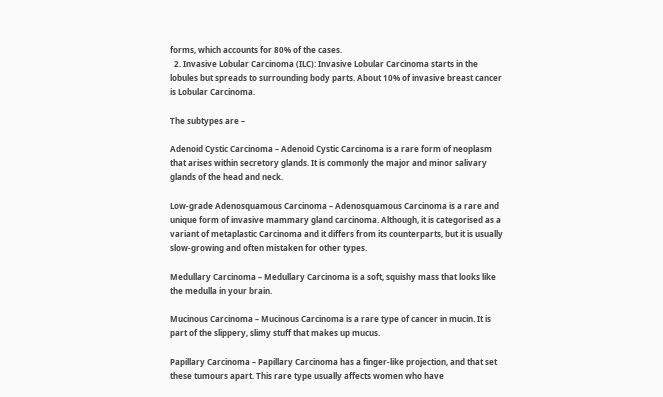forms, which accounts for 80% of the cases.
  2. Invasive Lobular Carcinoma (ILC): Invasive Lobular Carcinoma starts in the lobules but spreads to surrounding body parts. About 10% of invasive breast cancer is Lobular Carcinoma.

The subtypes are –

Adenoid Cystic Carcinoma – Adenoid Cystic Carcinoma is a rare form of neoplasm that arises within secretory glands. It is commonly the major and minor salivary glands of the head and neck.

Low-grade Adenosquamous Carcinoma – Adenosquamous Carcinoma is a rare and unique form of invasive mammary gland carcinoma. Although, it is categorised as a variant of metaplastic Carcinoma and it differs from its counterparts, but it is usually slow-growing and often mistaken for other types.

Medullary Carcinoma – Medullary Carcinoma is a soft, squishy mass that looks like the medulla in your brain.

Mucinous Carcinoma – Mucinous Carcinoma is a rare type of cancer in mucin. It is part of the slippery, slimy stuff that makes up mucus.

Papillary Carcinoma – Papillary Carcinoma has a finger-like projection, and that set these tumours apart. This rare type usually affects women who have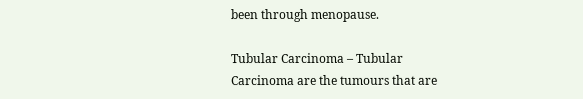been through menopause.

Tubular Carcinoma – Tubular Carcinoma are the tumours that are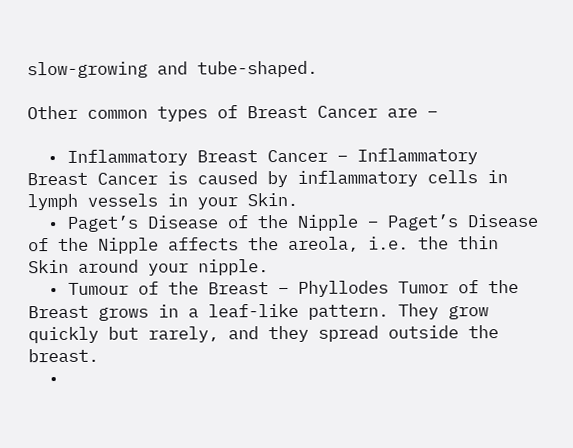slow-growing and tube-shaped.

Other common types of Breast Cancer are –

  • Inflammatory Breast Cancer – Inflammatory Breast Cancer is caused by inflammatory cells in lymph vessels in your Skin.
  • Paget’s Disease of the Nipple – Paget’s Disease of the Nipple affects the areola, i.e. the thin Skin around your nipple.
  • Tumour of the Breast – Phyllodes Tumor of the Breast grows in a leaf-like pattern. They grow quickly but rarely, and they spread outside the breast.
  •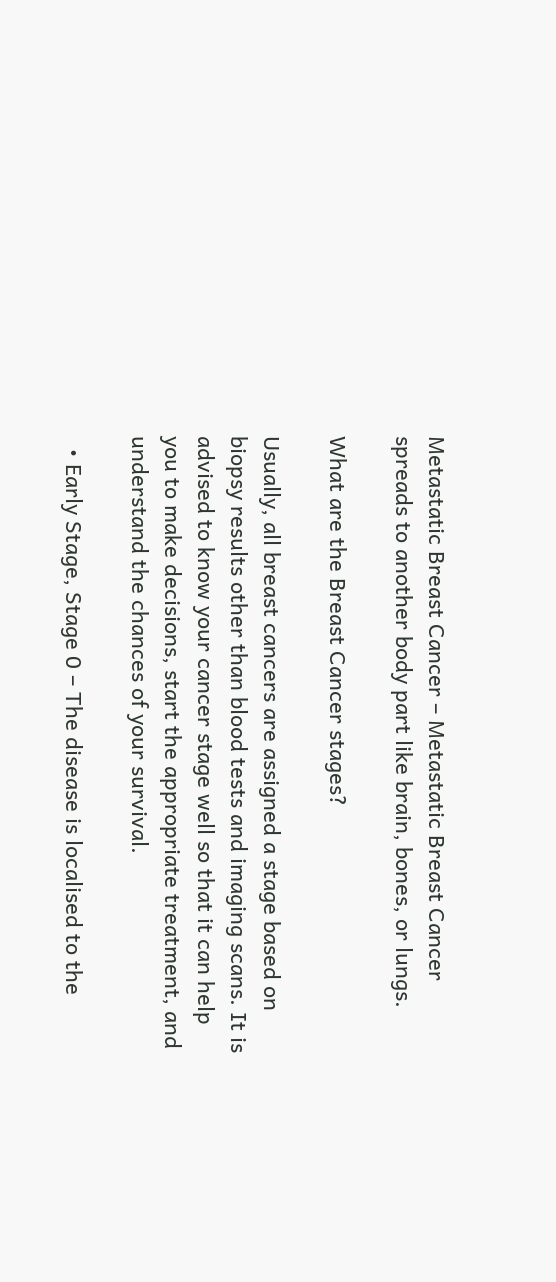Metastatic Breast Cancer – Metastatic Breast Cancer spreads to another body part like brain, bones, or lungs.

What are the Breast Cancer stages?

Usually, all breast cancers are assigned a stage based on biopsy results other than blood tests and imaging scans. It is advised to know your cancer stage well so that it can help you to make decisions, start the appropriate treatment, and understand the chances of your survival.

  • Early Stage, Stage 0 – The disease is localised to the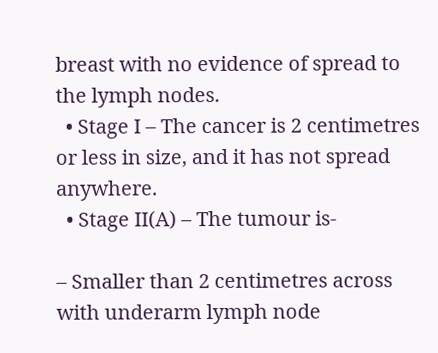breast with no evidence of spread to the lymph nodes.
  • Stage I – The cancer is 2 centimetres or less in size, and it has not spread anywhere.
  • Stage II(A) – The tumour is-

– Smaller than 2 centimetres across with underarm lymph node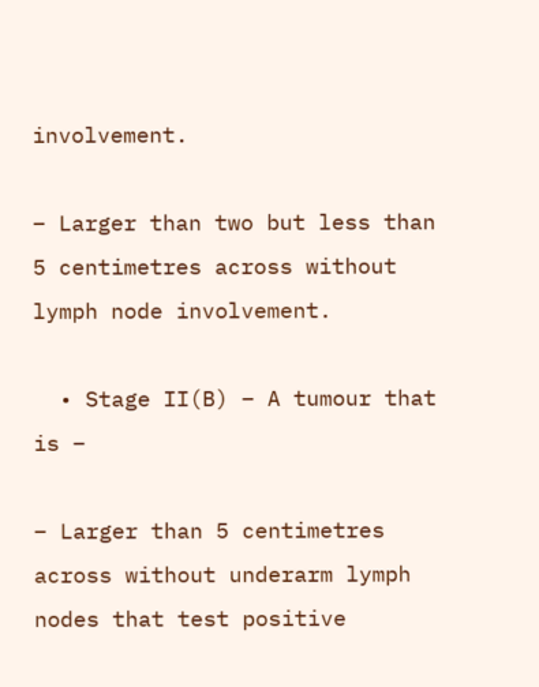involvement.

– Larger than two but less than 5 centimetres across without lymph node involvement.

  • Stage II(B) – A tumour that is –

– Larger than 5 centimetres across without underarm lymph nodes that test positive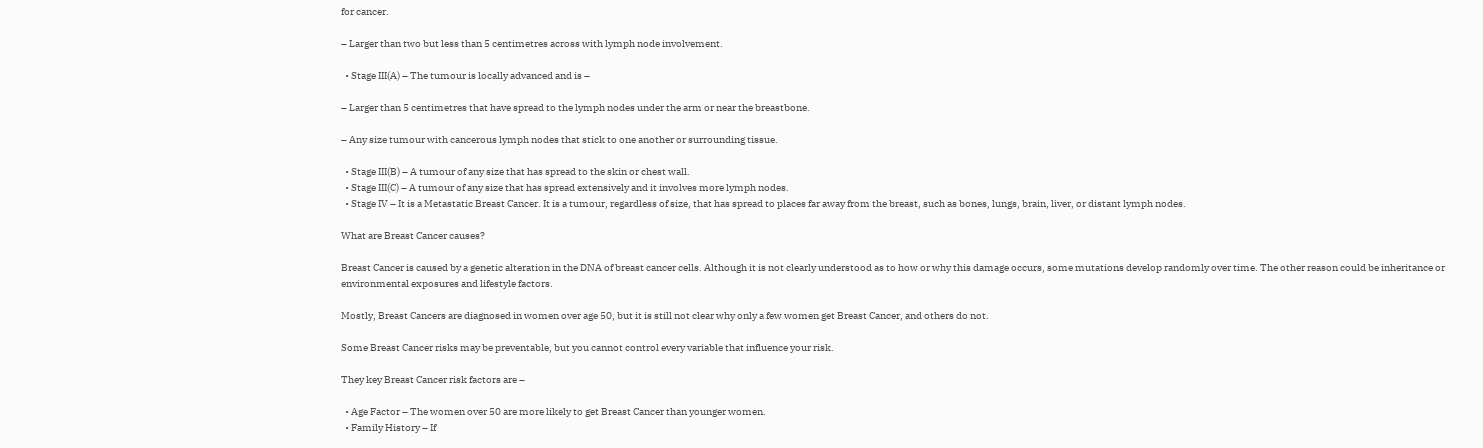for cancer.

– Larger than two but less than 5 centimetres across with lymph node involvement.

  • Stage III(A) – The tumour is locally advanced and is –

– Larger than 5 centimetres that have spread to the lymph nodes under the arm or near the breastbone.

– Any size tumour with cancerous lymph nodes that stick to one another or surrounding tissue.

  • Stage III(B) – A tumour of any size that has spread to the skin or chest wall.
  • Stage III(C) – A tumour of any size that has spread extensively and it involves more lymph nodes.
  • Stage IV – It is a Metastatic Breast Cancer. It is a tumour, regardless of size, that has spread to places far away from the breast, such as bones, lungs, brain, liver, or distant lymph nodes.

What are Breast Cancer causes?

Breast Cancer is caused by a genetic alteration in the DNA of breast cancer cells. Although it is not clearly understood as to how or why this damage occurs, some mutations develop randomly over time. The other reason could be inheritance or environmental exposures and lifestyle factors.

Mostly, Breast Cancers are diagnosed in women over age 50, but it is still not clear why only a few women get Breast Cancer, and others do not.

Some Breast Cancer risks may be preventable, but you cannot control every variable that influence your risk.

They key Breast Cancer risk factors are –

  • Age Factor – The women over 50 are more likely to get Breast Cancer than younger women.
  • Family History – If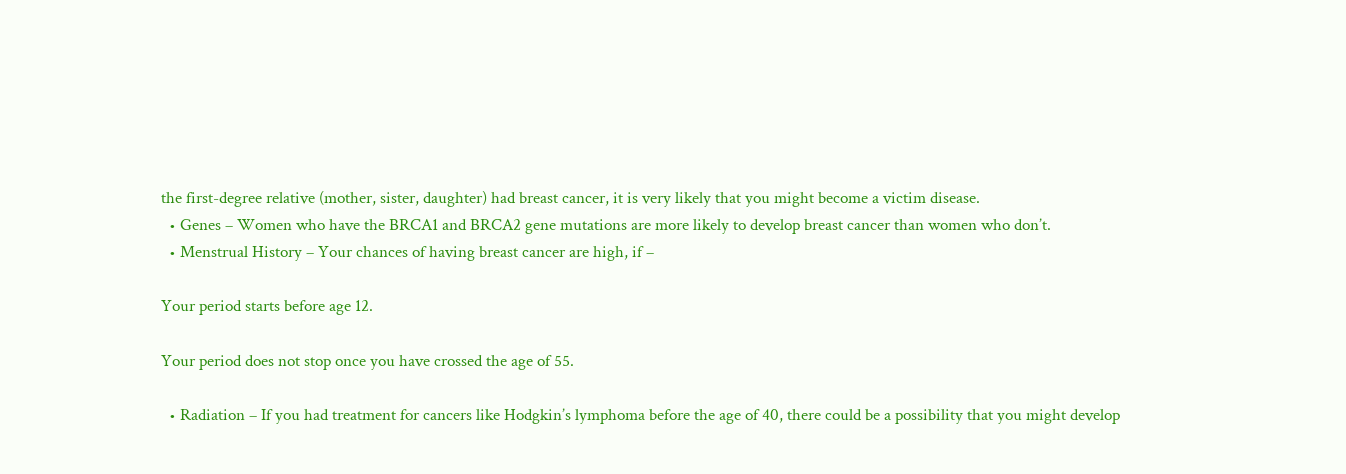the first-degree relative (mother, sister, daughter) had breast cancer, it is very likely that you might become a victim disease.
  • Genes – Women who have the BRCA1 and BRCA2 gene mutations are more likely to develop breast cancer than women who don’t.
  • Menstrual History – Your chances of having breast cancer are high, if –

Your period starts before age 12.

Your period does not stop once you have crossed the age of 55.

  • Radiation – If you had treatment for cancers like Hodgkin’s lymphoma before the age of 40, there could be a possibility that you might develop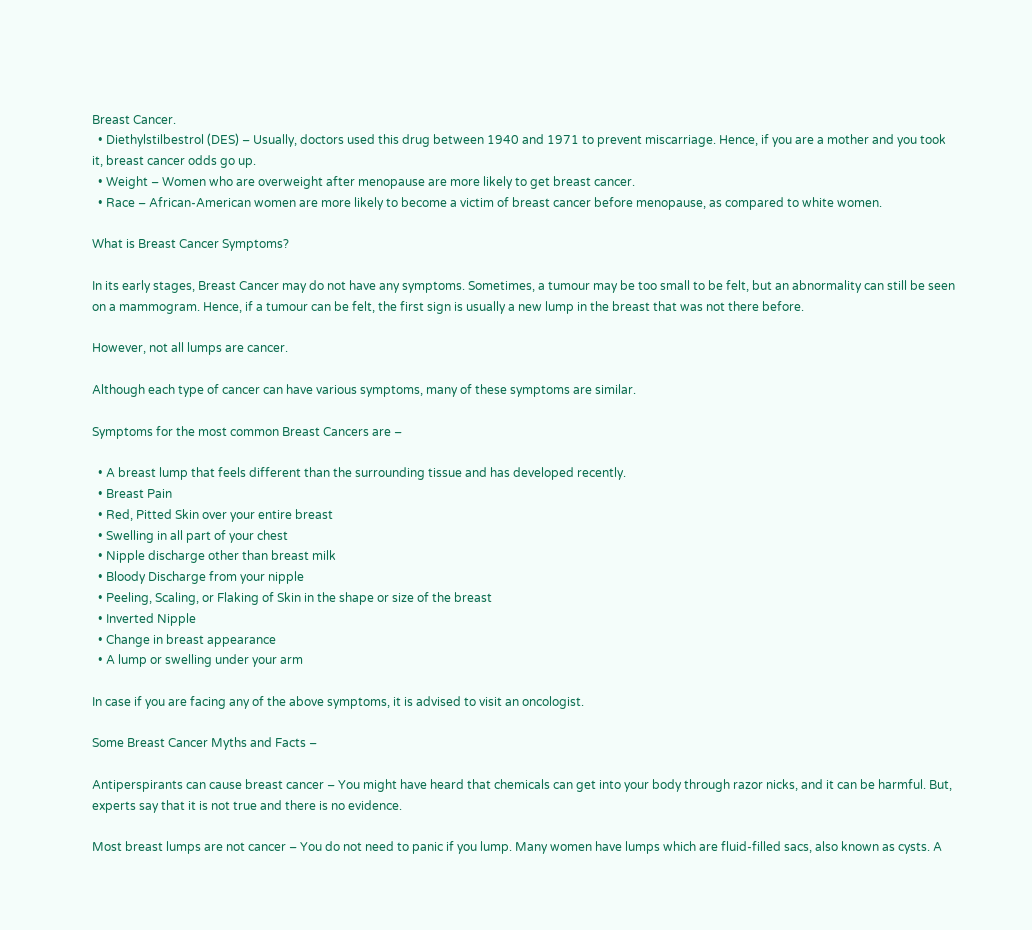Breast Cancer.
  • Diethylstilbestrol (DES) – Usually, doctors used this drug between 1940 and 1971 to prevent miscarriage. Hence, if you are a mother and you took it, breast cancer odds go up.
  • Weight – Women who are overweight after menopause are more likely to get breast cancer.
  • Race – African-American women are more likely to become a victim of breast cancer before menopause, as compared to white women.

What is Breast Cancer Symptoms?

In its early stages, Breast Cancer may do not have any symptoms. Sometimes, a tumour may be too small to be felt, but an abnormality can still be seen on a mammogram. Hence, if a tumour can be felt, the first sign is usually a new lump in the breast that was not there before.

However, not all lumps are cancer.

Although each type of cancer can have various symptoms, many of these symptoms are similar.

Symptoms for the most common Breast Cancers are –

  • A breast lump that feels different than the surrounding tissue and has developed recently.
  • Breast Pain
  • Red, Pitted Skin over your entire breast
  • Swelling in all part of your chest
  • Nipple discharge other than breast milk
  • Bloody Discharge from your nipple
  • Peeling, Scaling, or Flaking of Skin in the shape or size of the breast
  • Inverted Nipple
  • Change in breast appearance
  • A lump or swelling under your arm

In case if you are facing any of the above symptoms, it is advised to visit an oncologist.

Some Breast Cancer Myths and Facts –

Antiperspirants can cause breast cancer – You might have heard that chemicals can get into your body through razor nicks, and it can be harmful. But, experts say that it is not true and there is no evidence.

Most breast lumps are not cancer – You do not need to panic if you lump. Many women have lumps which are fluid-filled sacs, also known as cysts. A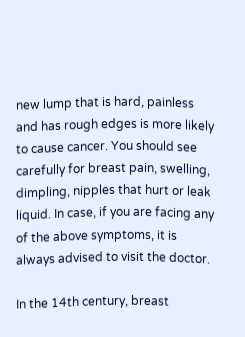new lump that is hard, painless and has rough edges is more likely to cause cancer. You should see carefully for breast pain, swelling, dimpling, nipples that hurt or leak liquid. In case, if you are facing any of the above symptoms, it is always advised to visit the doctor.

In the 14th century, breast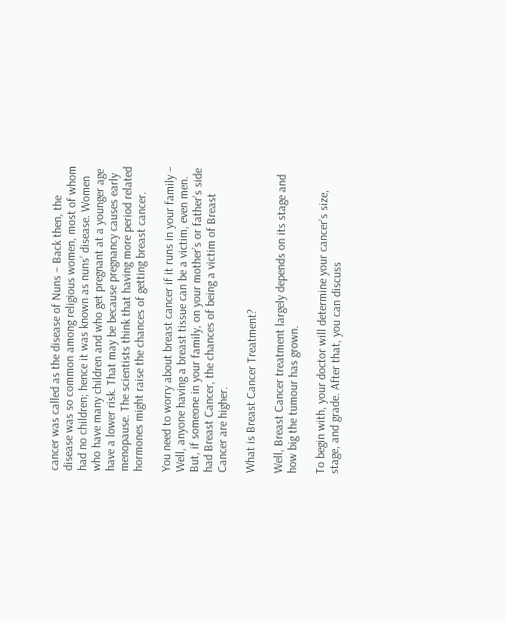cancer was called as the disease of Nuns – Back then, the disease was so common among religious women, most of whom had no children; hence it was known as nuns’ disease. Women who have many children and who get pregnant at a younger age have a lower risk. That may be because pregnancy causes early menopause. The scientists think that having more period related hormones might raise the chances of getting breast cancer.

You need to worry about breast cancer if it runs in your family – Well, anyone having a breast tissue can be a victim, even men. But, if someone in your family, on your mother’s or father’s side had Breast Cancer, the chances of being a victim of Breast Cancer are higher.

What is Breast Cancer Treatment?

Well, Breast Cancer treatment largely depends on its stage and how big the tumour has grown.

To begin with, your doctor will determine your cancer’s size, stage, and grade. After that, you can discuss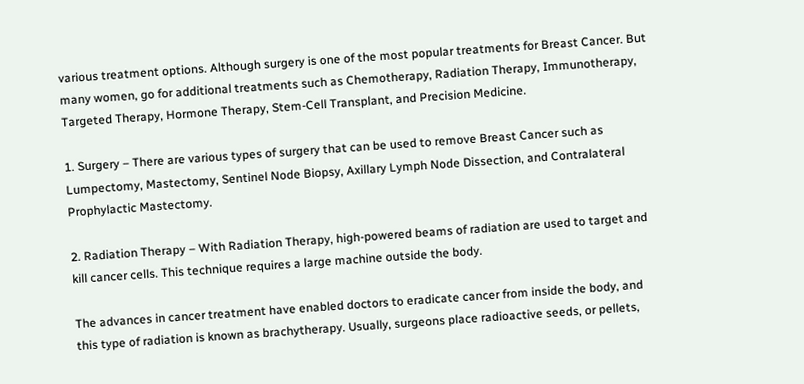various treatment options. Although surgery is one of the most popular treatments for Breast Cancer. But many women, go for additional treatments such as Chemotherapy, Radiation Therapy, Immunotherapy, Targeted Therapy, Hormone Therapy, Stem-Cell Transplant, and Precision Medicine.

1. Surgery – There are various types of surgery that can be used to remove Breast Cancer such as Lumpectomy, Mastectomy, Sentinel Node Biopsy, Axillary Lymph Node Dissection, and Contralateral Prophylactic Mastectomy.

2. Radiation Therapy – With Radiation Therapy, high-powered beams of radiation are used to target and kill cancer cells. This technique requires a large machine outside the body.

The advances in cancer treatment have enabled doctors to eradicate cancer from inside the body, and this type of radiation is known as brachytherapy. Usually, surgeons place radioactive seeds, or pellets,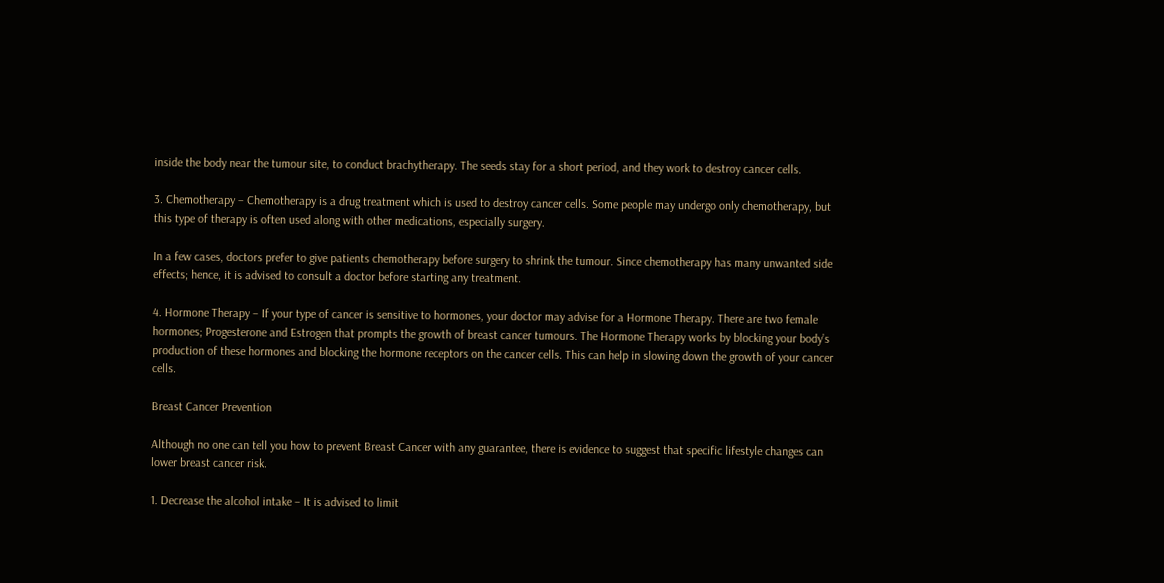inside the body near the tumour site, to conduct brachytherapy. The seeds stay for a short period, and they work to destroy cancer cells.

3. Chemotherapy – Chemotherapy is a drug treatment which is used to destroy cancer cells. Some people may undergo only chemotherapy, but this type of therapy is often used along with other medications, especially surgery.

In a few cases, doctors prefer to give patients chemotherapy before surgery to shrink the tumour. Since chemotherapy has many unwanted side effects; hence, it is advised to consult a doctor before starting any treatment.

4. Hormone Therapy – If your type of cancer is sensitive to hormones, your doctor may advise for a Hormone Therapy. There are two female hormones; Progesterone and Estrogen that prompts the growth of breast cancer tumours. The Hormone Therapy works by blocking your body’s production of these hormones and blocking the hormone receptors on the cancer cells. This can help in slowing down the growth of your cancer cells.

Breast Cancer Prevention

Although no one can tell you how to prevent Breast Cancer with any guarantee, there is evidence to suggest that specific lifestyle changes can lower breast cancer risk.

1. Decrease the alcohol intake – It is advised to limit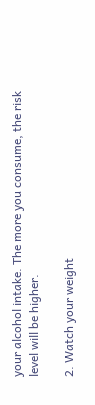your alcohol intake. The more you consume, the risk level will be higher.

2. Watch your weight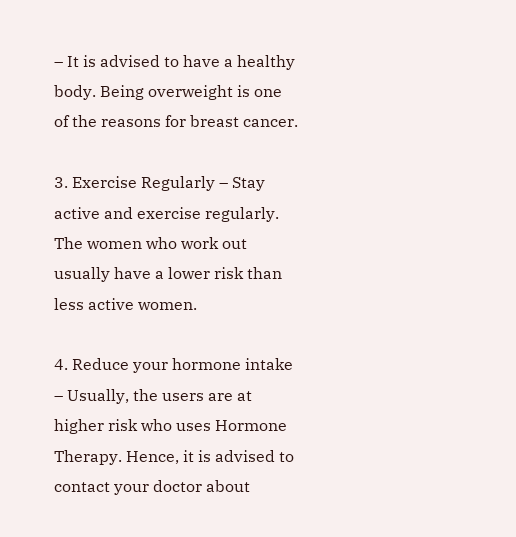– It is advised to have a healthy body. Being overweight is one of the reasons for breast cancer.

3. Exercise Regularly – Stay active and exercise regularly. The women who work out usually have a lower risk than less active women.

4. Reduce your hormone intake – Usually, the users are at higher risk who uses Hormone Therapy. Hence, it is advised to contact your doctor about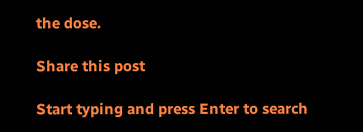the dose.

Share this post

Start typing and press Enter to search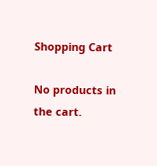Shopping Cart

No products in the cart.